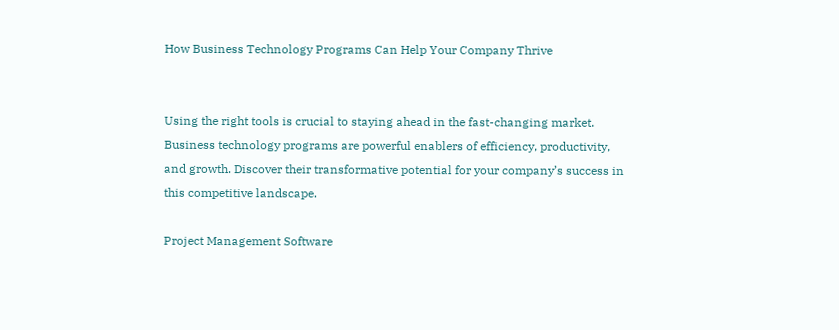How Business Technology Programs Can Help Your Company Thrive


Using the right tools is crucial to staying ahead in the fast-changing market. Business technology programs are powerful enablers of efficiency, productivity, and growth. Discover their transformative potential for your company’s success in this competitive landscape.

Project Management Software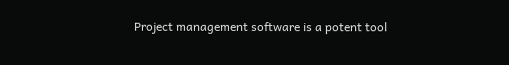Project management software is a potent tool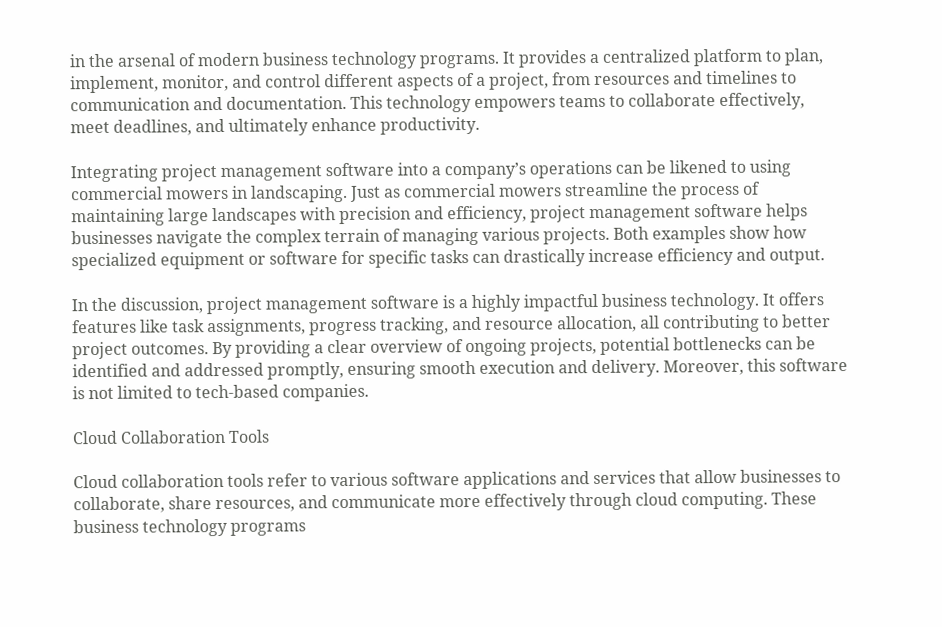in the arsenal of modern business technology programs. It provides a centralized platform to plan, implement, monitor, and control different aspects of a project, from resources and timelines to communication and documentation. This technology empowers teams to collaborate effectively, meet deadlines, and ultimately enhance productivity.

Integrating project management software into a company’s operations can be likened to using commercial mowers in landscaping. Just as commercial mowers streamline the process of maintaining large landscapes with precision and efficiency, project management software helps businesses navigate the complex terrain of managing various projects. Both examples show how specialized equipment or software for specific tasks can drastically increase efficiency and output.

In the discussion, project management software is a highly impactful business technology. It offers features like task assignments, progress tracking, and resource allocation, all contributing to better project outcomes. By providing a clear overview of ongoing projects, potential bottlenecks can be identified and addressed promptly, ensuring smooth execution and delivery. Moreover, this software is not limited to tech-based companies.

Cloud Collaboration Tools

Cloud collaboration tools refer to various software applications and services that allow businesses to collaborate, share resources, and communicate more effectively through cloud computing. These business technology programs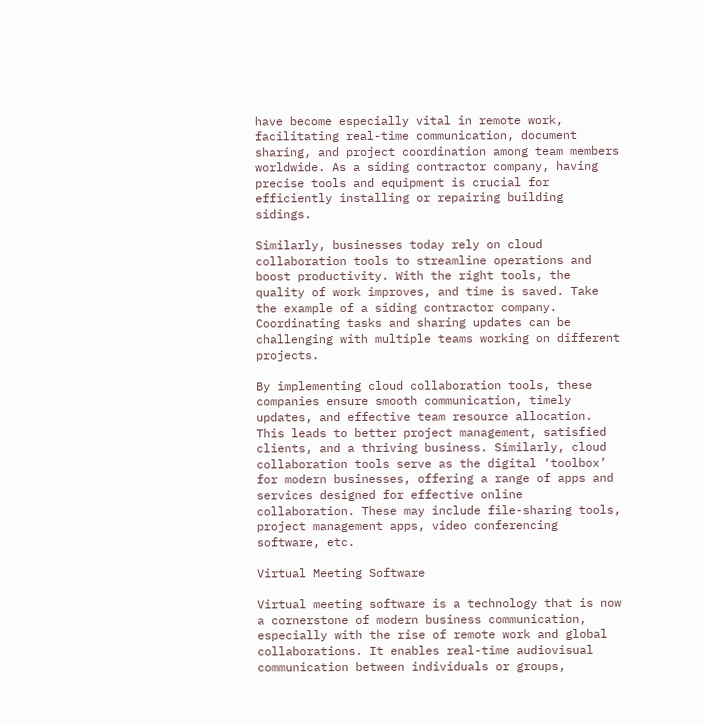have become especially vital in remote work, facilitating real-time communication, document sharing, and project coordination among team members worldwide. As a siding contractor company, having precise tools and equipment is crucial for efficiently installing or repairing building sidings.

Similarly, businesses today rely on cloud collaboration tools to streamline operations and boost productivity. With the right tools, the quality of work improves, and time is saved. Take the example of a siding contractor company. Coordinating tasks and sharing updates can be challenging with multiple teams working on different projects.

By implementing cloud collaboration tools, these companies ensure smooth communication, timely updates, and effective team resource allocation. This leads to better project management, satisfied clients, and a thriving business. Similarly, cloud collaboration tools serve as the digital ‘toolbox’ for modern businesses, offering a range of apps and services designed for effective online collaboration. These may include file-sharing tools, project management apps, video conferencing software, etc.

Virtual Meeting Software

Virtual meeting software is a technology that is now a cornerstone of modern business communication, especially with the rise of remote work and global collaborations. It enables real-time audiovisual communication between individuals or groups,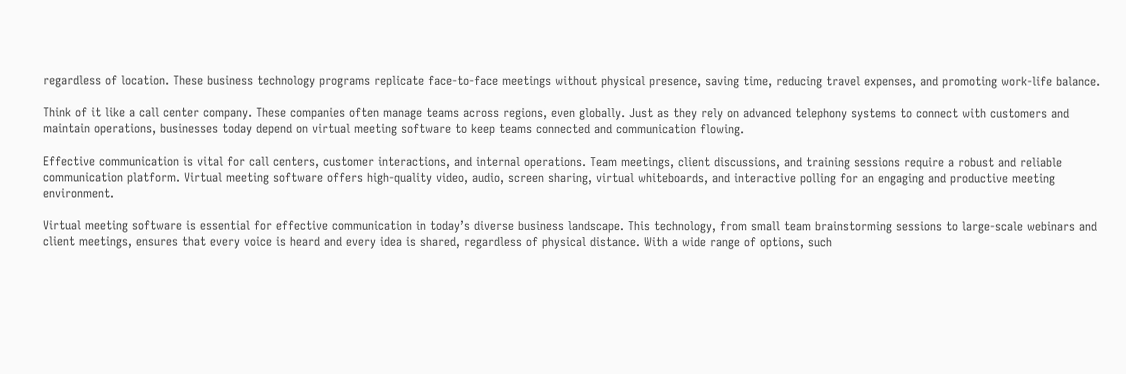regardless of location. These business technology programs replicate face-to-face meetings without physical presence, saving time, reducing travel expenses, and promoting work-life balance.

Think of it like a call center company. These companies often manage teams across regions, even globally. Just as they rely on advanced telephony systems to connect with customers and maintain operations, businesses today depend on virtual meeting software to keep teams connected and communication flowing.

Effective communication is vital for call centers, customer interactions, and internal operations. Team meetings, client discussions, and training sessions require a robust and reliable communication platform. Virtual meeting software offers high-quality video, audio, screen sharing, virtual whiteboards, and interactive polling for an engaging and productive meeting environment.

Virtual meeting software is essential for effective communication in today’s diverse business landscape. This technology, from small team brainstorming sessions to large-scale webinars and client meetings, ensures that every voice is heard and every idea is shared, regardless of physical distance. With a wide range of options, such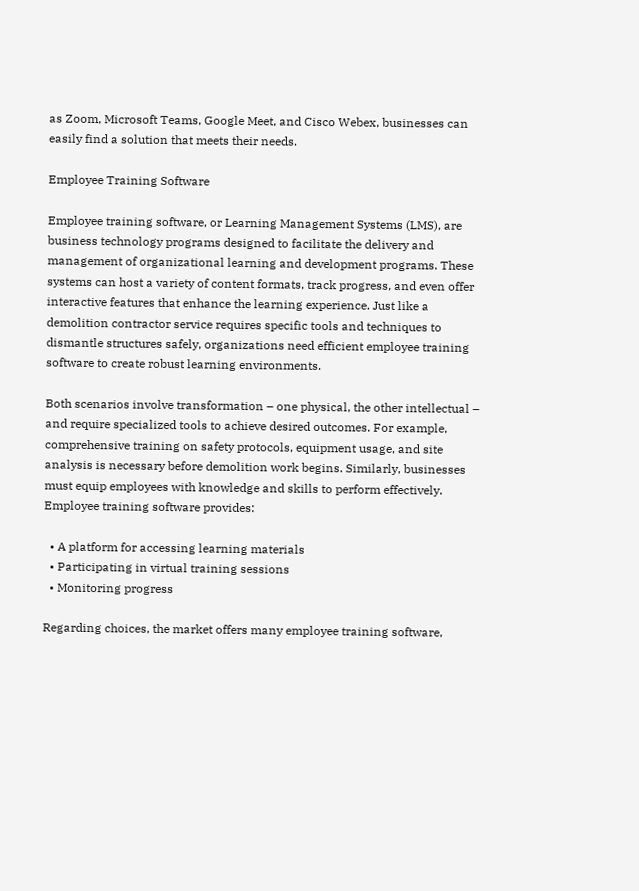as Zoom, Microsoft Teams, Google Meet, and Cisco Webex, businesses can easily find a solution that meets their needs.

Employee Training Software

Employee training software, or Learning Management Systems (LMS), are business technology programs designed to facilitate the delivery and management of organizational learning and development programs. These systems can host a variety of content formats, track progress, and even offer interactive features that enhance the learning experience. Just like a demolition contractor service requires specific tools and techniques to dismantle structures safely, organizations need efficient employee training software to create robust learning environments.

Both scenarios involve transformation – one physical, the other intellectual – and require specialized tools to achieve desired outcomes. For example, comprehensive training on safety protocols, equipment usage, and site analysis is necessary before demolition work begins. Similarly, businesses must equip employees with knowledge and skills to perform effectively. Employee training software provides:

  • A platform for accessing learning materials
  • Participating in virtual training sessions
  • Monitoring progress

Regarding choices, the market offers many employee training software,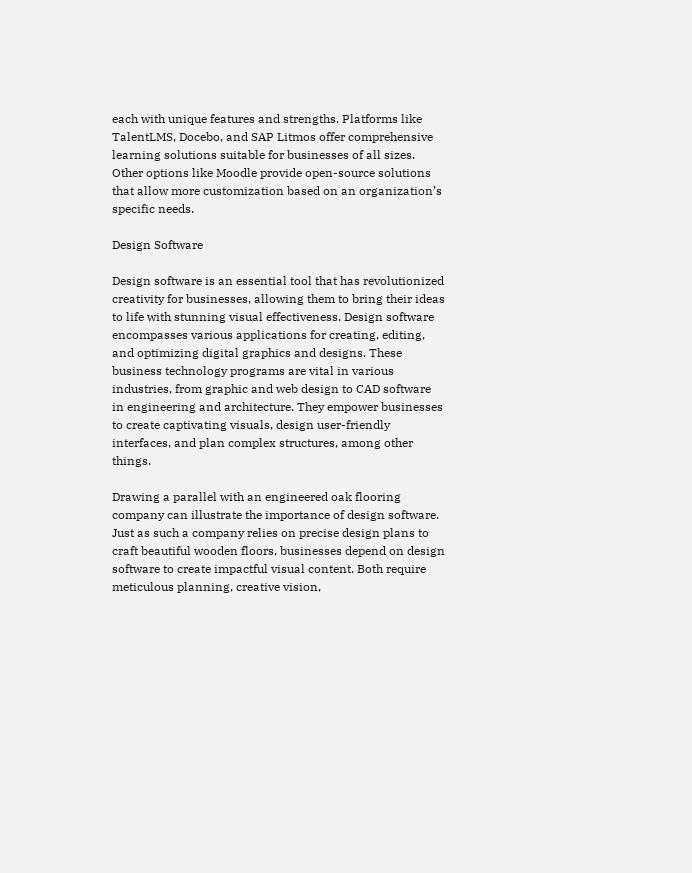each with unique features and strengths. Platforms like TalentLMS, Docebo, and SAP Litmos offer comprehensive learning solutions suitable for businesses of all sizes. Other options like Moodle provide open-source solutions that allow more customization based on an organization’s specific needs.

Design Software

Design software is an essential tool that has revolutionized creativity for businesses, allowing them to bring their ideas to life with stunning visual effectiveness. Design software encompasses various applications for creating, editing, and optimizing digital graphics and designs. These business technology programs are vital in various industries, from graphic and web design to CAD software in engineering and architecture. They empower businesses to create captivating visuals, design user-friendly interfaces, and plan complex structures, among other things.

Drawing a parallel with an engineered oak flooring company can illustrate the importance of design software. Just as such a company relies on precise design plans to craft beautiful wooden floors, businesses depend on design software to create impactful visual content. Both require meticulous planning, creative vision,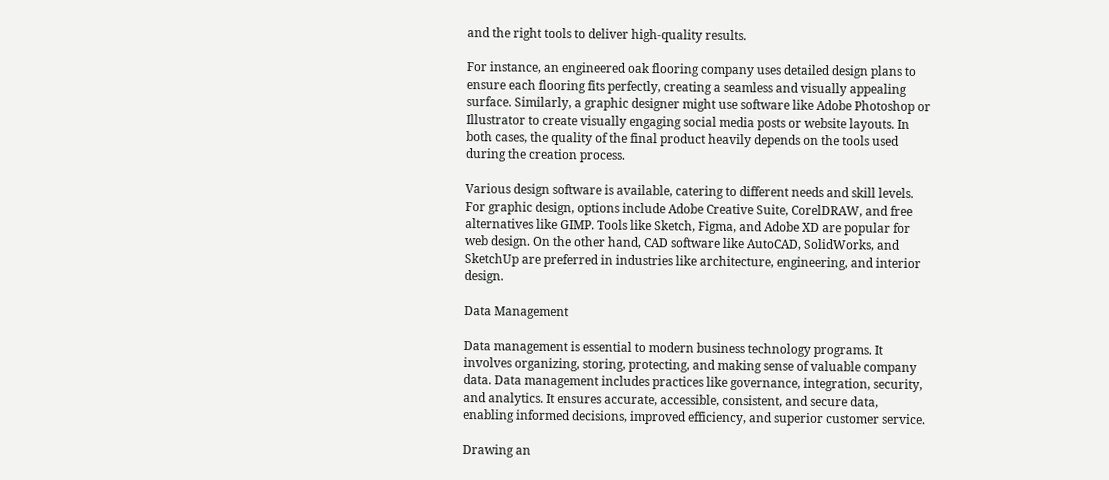and the right tools to deliver high-quality results.

For instance, an engineered oak flooring company uses detailed design plans to ensure each flooring fits perfectly, creating a seamless and visually appealing surface. Similarly, a graphic designer might use software like Adobe Photoshop or Illustrator to create visually engaging social media posts or website layouts. In both cases, the quality of the final product heavily depends on the tools used during the creation process.

Various design software is available, catering to different needs and skill levels. For graphic design, options include Adobe Creative Suite, CorelDRAW, and free alternatives like GIMP. Tools like Sketch, Figma, and Adobe XD are popular for web design. On the other hand, CAD software like AutoCAD, SolidWorks, and SketchUp are preferred in industries like architecture, engineering, and interior design.

Data Management

Data management is essential to modern business technology programs. It involves organizing, storing, protecting, and making sense of valuable company data. Data management includes practices like governance, integration, security, and analytics. It ensures accurate, accessible, consistent, and secure data, enabling informed decisions, improved efficiency, and superior customer service.

Drawing an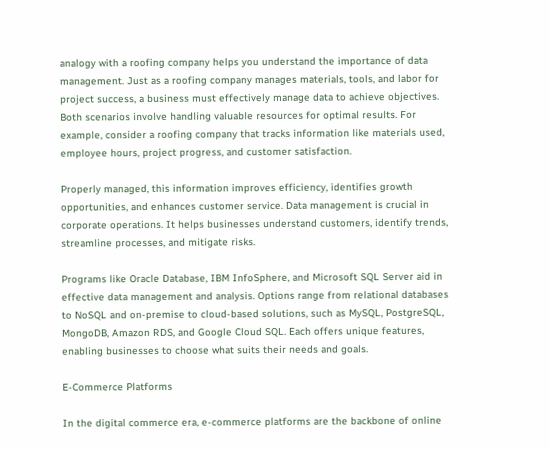analogy with a roofing company helps you understand the importance of data management. Just as a roofing company manages materials, tools, and labor for project success, a business must effectively manage data to achieve objectives. Both scenarios involve handling valuable resources for optimal results. For example, consider a roofing company that tracks information like materials used, employee hours, project progress, and customer satisfaction.

Properly managed, this information improves efficiency, identifies growth opportunities, and enhances customer service. Data management is crucial in corporate operations. It helps businesses understand customers, identify trends, streamline processes, and mitigate risks.

Programs like Oracle Database, IBM InfoSphere, and Microsoft SQL Server aid in effective data management and analysis. Options range from relational databases to NoSQL and on-premise to cloud-based solutions, such as MySQL, PostgreSQL, MongoDB, Amazon RDS, and Google Cloud SQL. Each offers unique features, enabling businesses to choose what suits their needs and goals.

E-Commerce Platforms

In the digital commerce era, e-commerce platforms are the backbone of online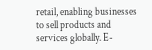retail, enabling businesses to sell products and services globally. E-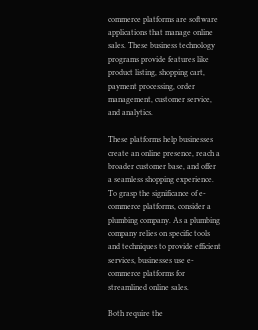commerce platforms are software applications that manage online sales. These business technology programs provide features like product listing, shopping cart, payment processing, order management, customer service, and analytics.

These platforms help businesses create an online presence, reach a broader customer base, and offer a seamless shopping experience. To grasp the significance of e-commerce platforms, consider a plumbing company. As a plumbing company relies on specific tools and techniques to provide efficient services, businesses use e-commerce platforms for streamlined online sales.

Both require the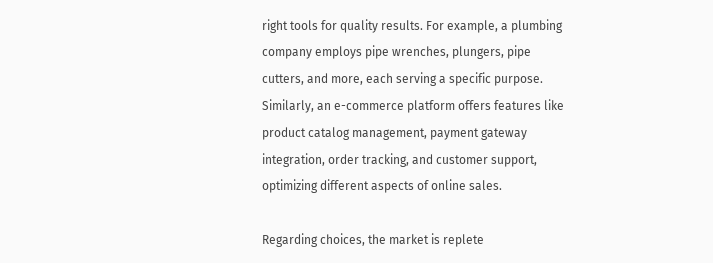right tools for quality results. For example, a plumbing company employs pipe wrenches, plungers, pipe cutters, and more, each serving a specific purpose. Similarly, an e-commerce platform offers features like product catalog management, payment gateway integration, order tracking, and customer support, optimizing different aspects of online sales.

Regarding choices, the market is replete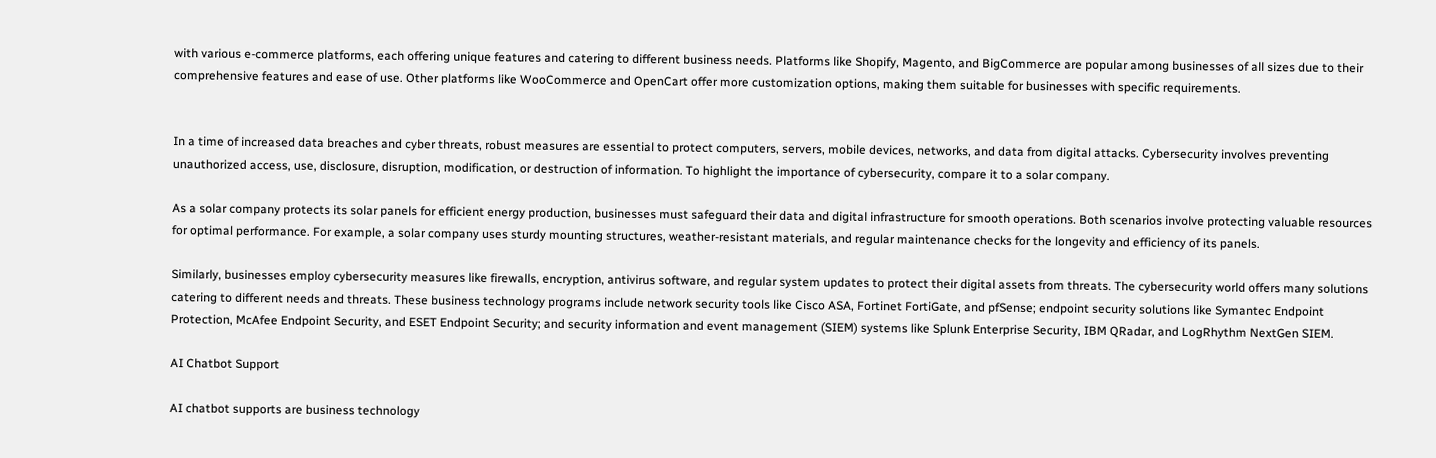with various e-commerce platforms, each offering unique features and catering to different business needs. Platforms like Shopify, Magento, and BigCommerce are popular among businesses of all sizes due to their comprehensive features and ease of use. Other platforms like WooCommerce and OpenCart offer more customization options, making them suitable for businesses with specific requirements.


In a time of increased data breaches and cyber threats, robust measures are essential to protect computers, servers, mobile devices, networks, and data from digital attacks. Cybersecurity involves preventing unauthorized access, use, disclosure, disruption, modification, or destruction of information. To highlight the importance of cybersecurity, compare it to a solar company.

As a solar company protects its solar panels for efficient energy production, businesses must safeguard their data and digital infrastructure for smooth operations. Both scenarios involve protecting valuable resources for optimal performance. For example, a solar company uses sturdy mounting structures, weather-resistant materials, and regular maintenance checks for the longevity and efficiency of its panels.

Similarly, businesses employ cybersecurity measures like firewalls, encryption, antivirus software, and regular system updates to protect their digital assets from threats. The cybersecurity world offers many solutions catering to different needs and threats. These business technology programs include network security tools like Cisco ASA, Fortinet FortiGate, and pfSense; endpoint security solutions like Symantec Endpoint Protection, McAfee Endpoint Security, and ESET Endpoint Security; and security information and event management (SIEM) systems like Splunk Enterprise Security, IBM QRadar, and LogRhythm NextGen SIEM.

AI Chatbot Support

AI chatbot supports are business technology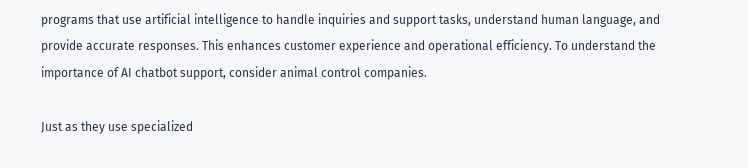programs that use artificial intelligence to handle inquiries and support tasks, understand human language, and provide accurate responses. This enhances customer experience and operational efficiency. To understand the importance of AI chatbot support, consider animal control companies.

Just as they use specialized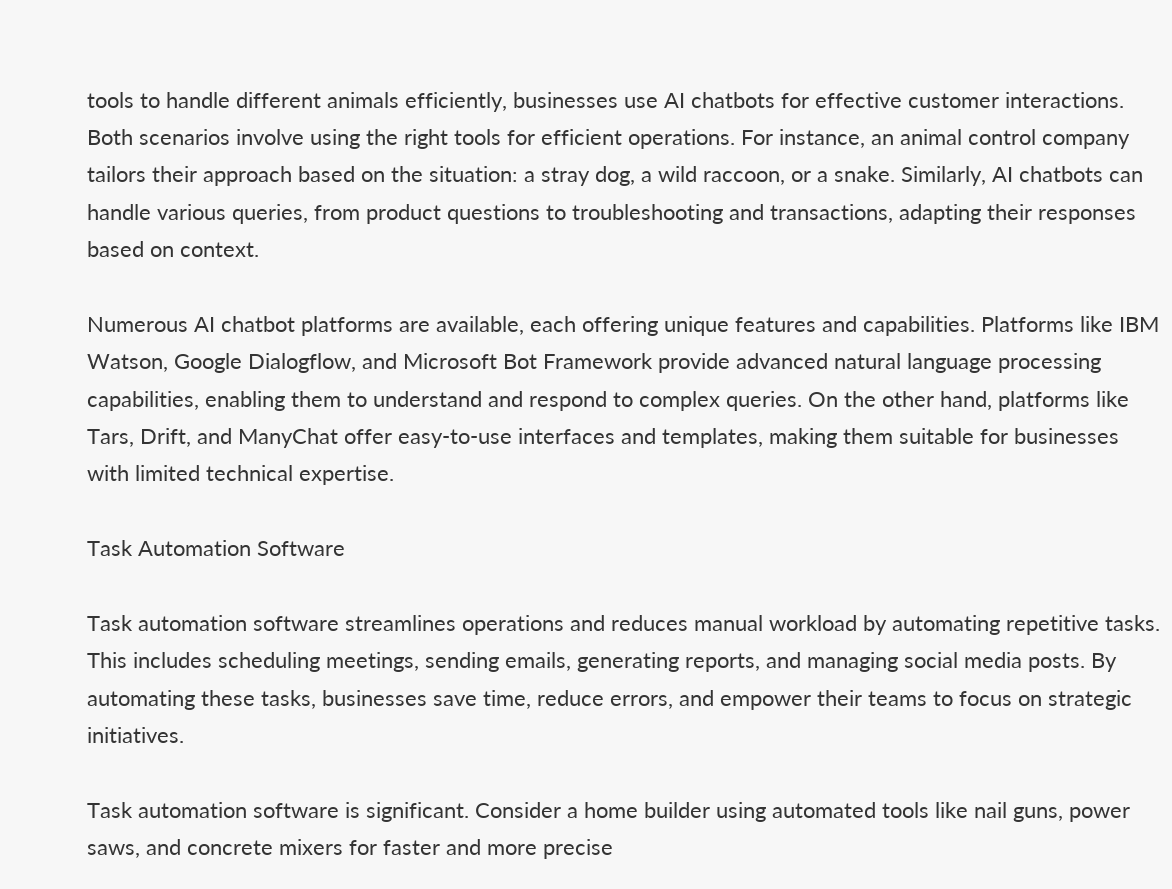tools to handle different animals efficiently, businesses use AI chatbots for effective customer interactions. Both scenarios involve using the right tools for efficient operations. For instance, an animal control company tailors their approach based on the situation: a stray dog, a wild raccoon, or a snake. Similarly, AI chatbots can handle various queries, from product questions to troubleshooting and transactions, adapting their responses based on context.

Numerous AI chatbot platforms are available, each offering unique features and capabilities. Platforms like IBM Watson, Google Dialogflow, and Microsoft Bot Framework provide advanced natural language processing capabilities, enabling them to understand and respond to complex queries. On the other hand, platforms like Tars, Drift, and ManyChat offer easy-to-use interfaces and templates, making them suitable for businesses with limited technical expertise.

Task Automation Software

Task automation software streamlines operations and reduces manual workload by automating repetitive tasks. This includes scheduling meetings, sending emails, generating reports, and managing social media posts. By automating these tasks, businesses save time, reduce errors, and empower their teams to focus on strategic initiatives.

Task automation software is significant. Consider a home builder using automated tools like nail guns, power saws, and concrete mixers for faster and more precise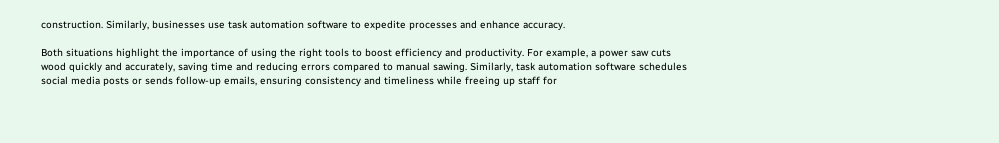construction. Similarly, businesses use task automation software to expedite processes and enhance accuracy.

Both situations highlight the importance of using the right tools to boost efficiency and productivity. For example, a power saw cuts wood quickly and accurately, saving time and reducing errors compared to manual sawing. Similarly, task automation software schedules social media posts or sends follow-up emails, ensuring consistency and timeliness while freeing up staff for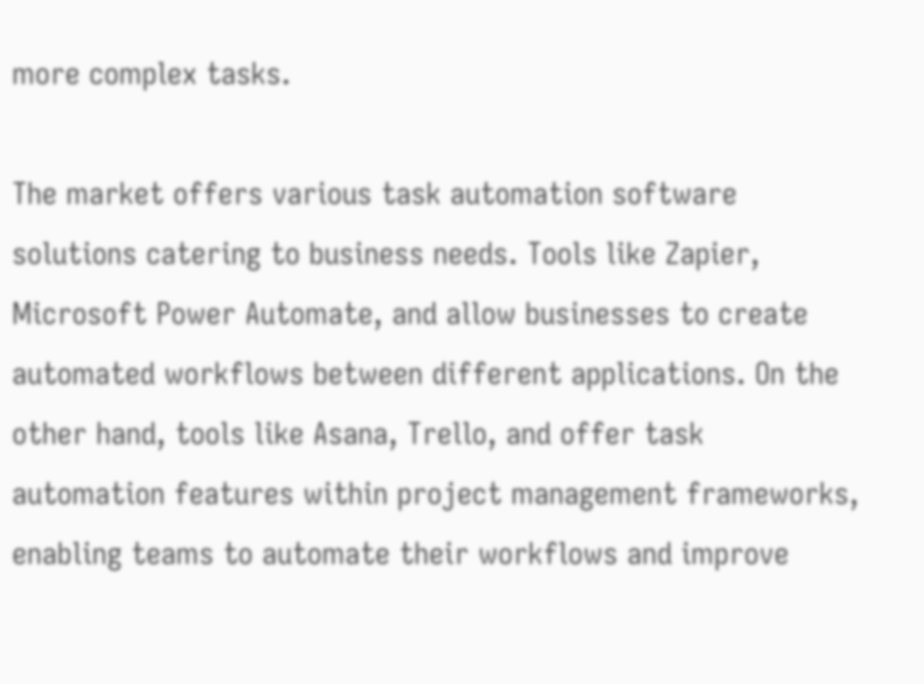more complex tasks.

The market offers various task automation software solutions catering to business needs. Tools like Zapier, Microsoft Power Automate, and allow businesses to create automated workflows between different applications. On the other hand, tools like Asana, Trello, and offer task automation features within project management frameworks, enabling teams to automate their workflows and improve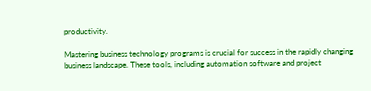productivity.

Mastering business technology programs is crucial for success in the rapidly changing business landscape. These tools, including automation software and project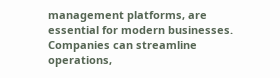management platforms, are essential for modern businesses. Companies can streamline operations,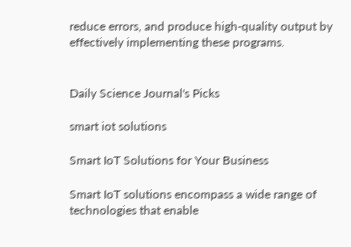reduce errors, and produce high-quality output by effectively implementing these programs.


Daily Science Journal's Picks

smart iot solutions

Smart IoT Solutions for Your Business

Smart IoT solutions encompass a wide range of technologies that enable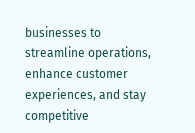businesses to streamline operations, enhance customer experiences, and stay competitive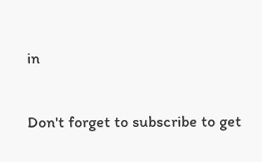in

Don't forget to subscribe to get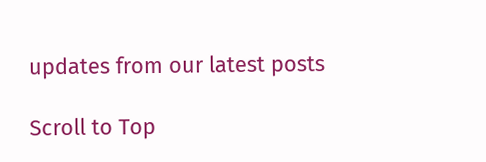updates from our latest posts

Scroll to Top